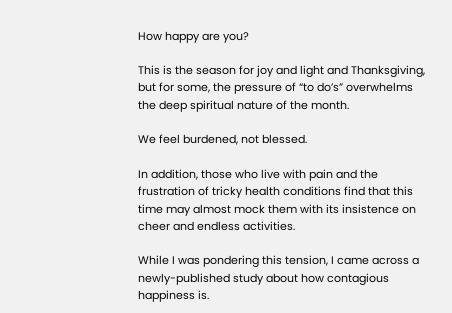How happy are you?

This is the season for joy and light and Thanksgiving, but for some, the pressure of “to do’s” overwhelms the deep spiritual nature of the month.

We feel burdened, not blessed.

In addition, those who live with pain and the frustration of tricky health conditions find that this time may almost mock them with its insistence on cheer and endless activities.

While I was pondering this tension, I came across a newly-published study about how contagious happiness is.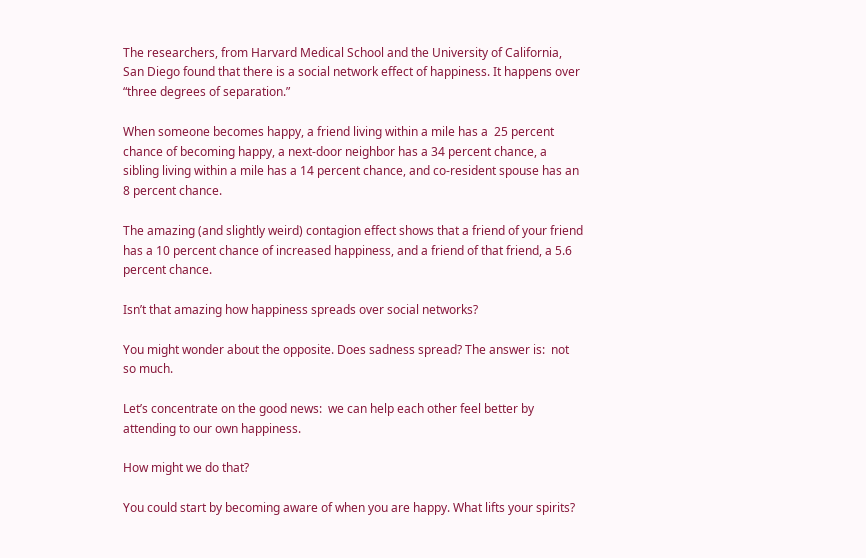The researchers, from Harvard Medical School and the University of California, San Diego found that there is a social network effect of happiness. It happens over “three degrees of separation.”

When someone becomes happy, a friend living within a mile has a  25 percent chance of becoming happy, a next-door neighbor has a 34 percent chance, a sibling living within a mile has a 14 percent chance, and co-resident spouse has an 8 percent chance.

The amazing (and slightly weird) contagion effect shows that a friend of your friend has a 10 percent chance of increased happiness, and a friend of that friend, a 5.6 percent chance.

Isn’t that amazing how happiness spreads over social networks?

You might wonder about the opposite. Does sadness spread? The answer is:  not so much.

Let’s concentrate on the good news:  we can help each other feel better by attending to our own happiness.

How might we do that?

You could start by becoming aware of when you are happy. What lifts your spirits?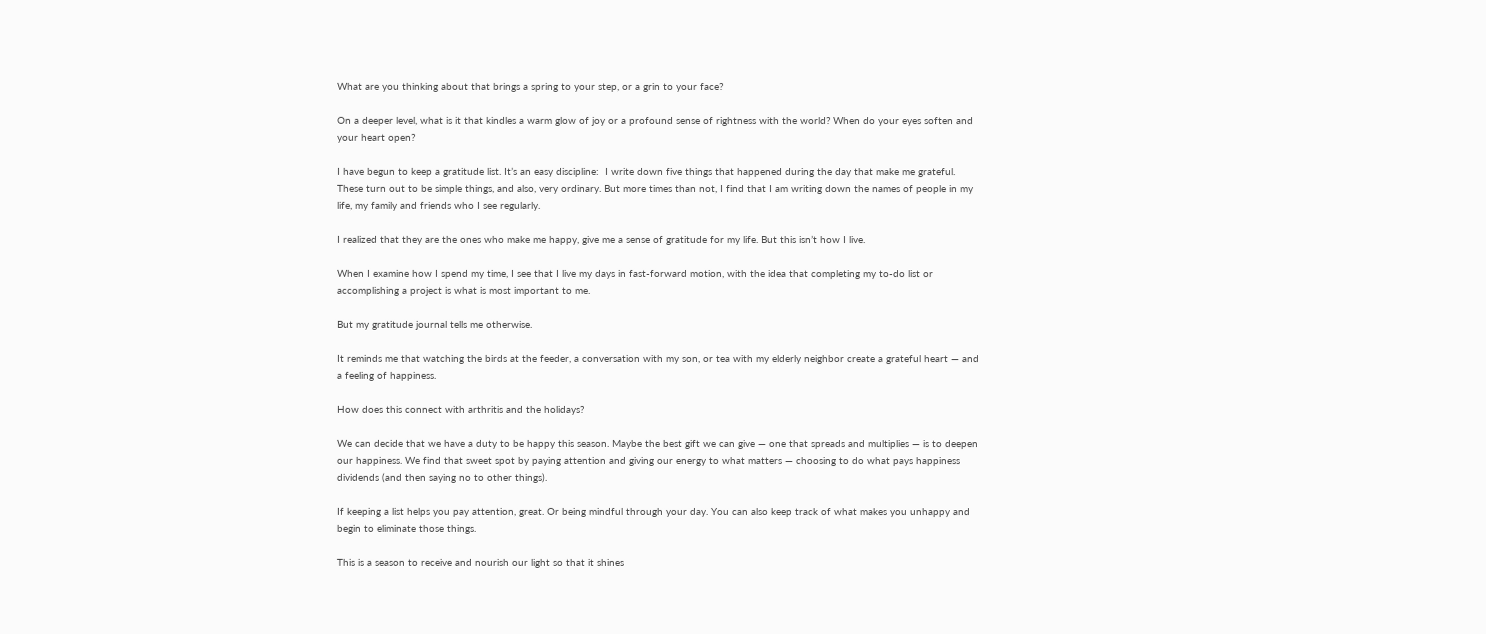What are you thinking about that brings a spring to your step, or a grin to your face?

On a deeper level, what is it that kindles a warm glow of joy or a profound sense of rightness with the world? When do your eyes soften and your heart open?

I have begun to keep a gratitude list. It’s an easy discipline:  I write down five things that happened during the day that make me grateful. These turn out to be simple things, and also, very ordinary. But more times than not, I find that I am writing down the names of people in my life, my family and friends who I see regularly.

I realized that they are the ones who make me happy, give me a sense of gratitude for my life. But this isn’t how I live.

When I examine how I spend my time, I see that I live my days in fast-forward motion, with the idea that completing my to-do list or accomplishing a project is what is most important to me.

But my gratitude journal tells me otherwise.

It reminds me that watching the birds at the feeder, a conversation with my son, or tea with my elderly neighbor create a grateful heart — and a feeling of happiness.

How does this connect with arthritis and the holidays?

We can decide that we have a duty to be happy this season. Maybe the best gift we can give — one that spreads and multiplies — is to deepen our happiness. We find that sweet spot by paying attention and giving our energy to what matters — choosing to do what pays happiness dividends (and then saying no to other things).

If keeping a list helps you pay attention, great. Or being mindful through your day. You can also keep track of what makes you unhappy and begin to eliminate those things.

This is a season to receive and nourish our light so that it shines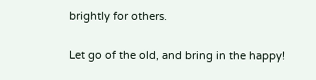brightly for others.

Let go of the old, and bring in the happy!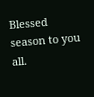Blessed season to you all.